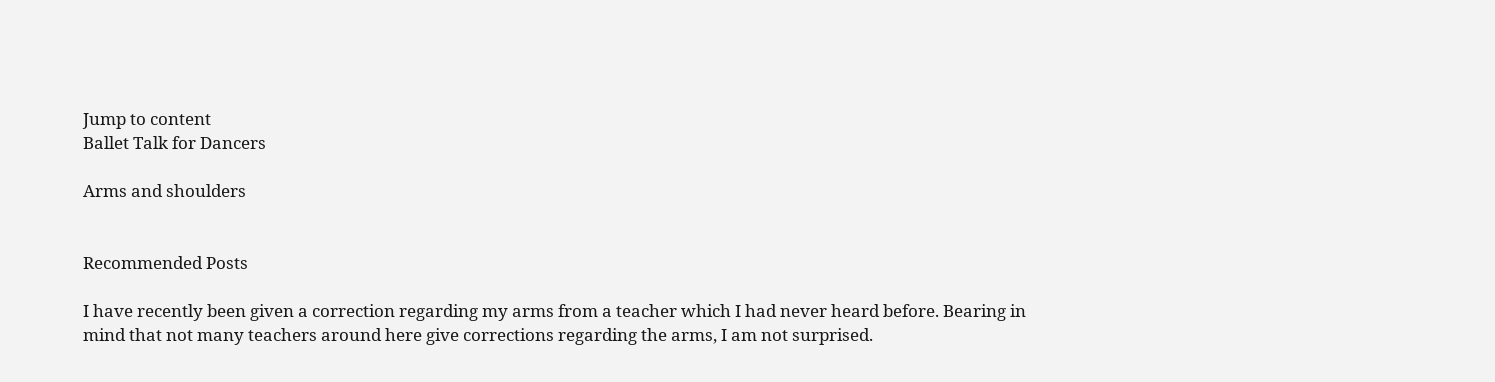Jump to content
Ballet Talk for Dancers

Arms and shoulders


Recommended Posts

I have recently been given a correction regarding my arms from a teacher which I had never heard before. Bearing in mind that not many teachers around here give corrections regarding the arms, I am not surprised.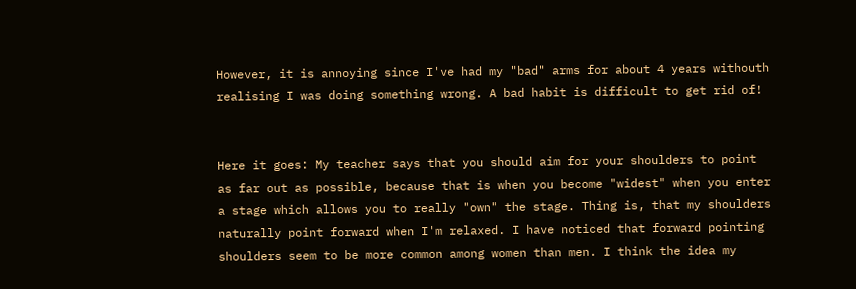However, it is annoying since I've had my "bad" arms for about 4 years withouth realising I was doing something wrong. A bad habit is difficult to get rid of!


Here it goes: My teacher says that you should aim for your shoulders to point as far out as possible, because that is when you become "widest" when you enter a stage which allows you to really "own" the stage. Thing is, that my shoulders naturally point forward when I'm relaxed. I have noticed that forward pointing shoulders seem to be more common among women than men. I think the idea my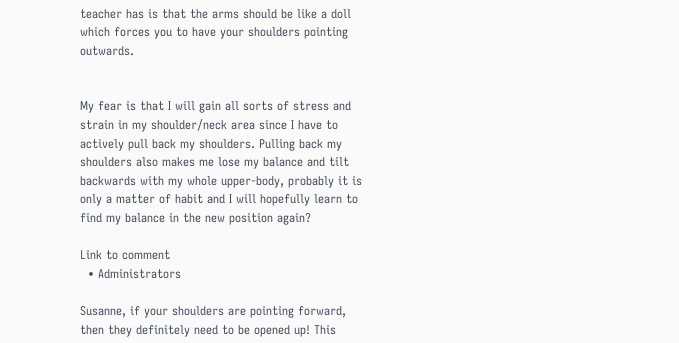teacher has is that the arms should be like a doll which forces you to have your shoulders pointing outwards.


My fear is that I will gain all sorts of stress and strain in my shoulder/neck area since I have to actively pull back my shoulders. Pulling back my shoulders also makes me lose my balance and tilt backwards with my whole upper-body, probably it is only a matter of habit and I will hopefully learn to find my balance in the new position again?

Link to comment
  • Administrators

Susanne, if your shoulders are pointing forward, then they definitely need to be opened up! This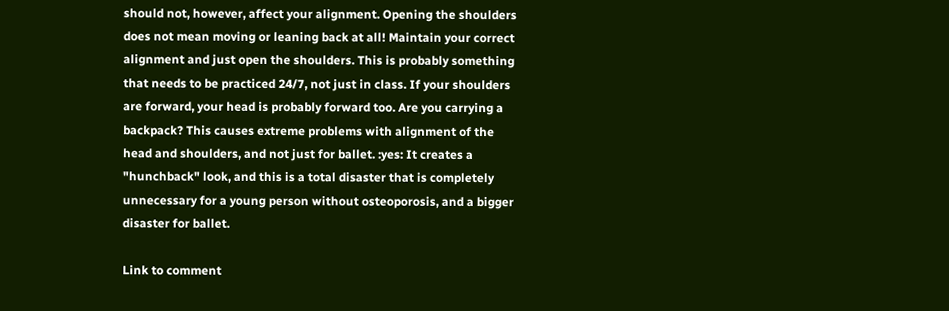should not, however, affect your alignment. Opening the shoulders does not mean moving or leaning back at all! Maintain your correct alignment and just open the shoulders. This is probably something that needs to be practiced 24/7, not just in class. If your shoulders are forward, your head is probably forward too. Are you carrying a backpack? This causes extreme problems with alignment of the head and shoulders, and not just for ballet. :yes: It creates a "hunchback" look, and this is a total disaster that is completely unnecessary for a young person without osteoporosis, and a bigger disaster for ballet.

Link to comment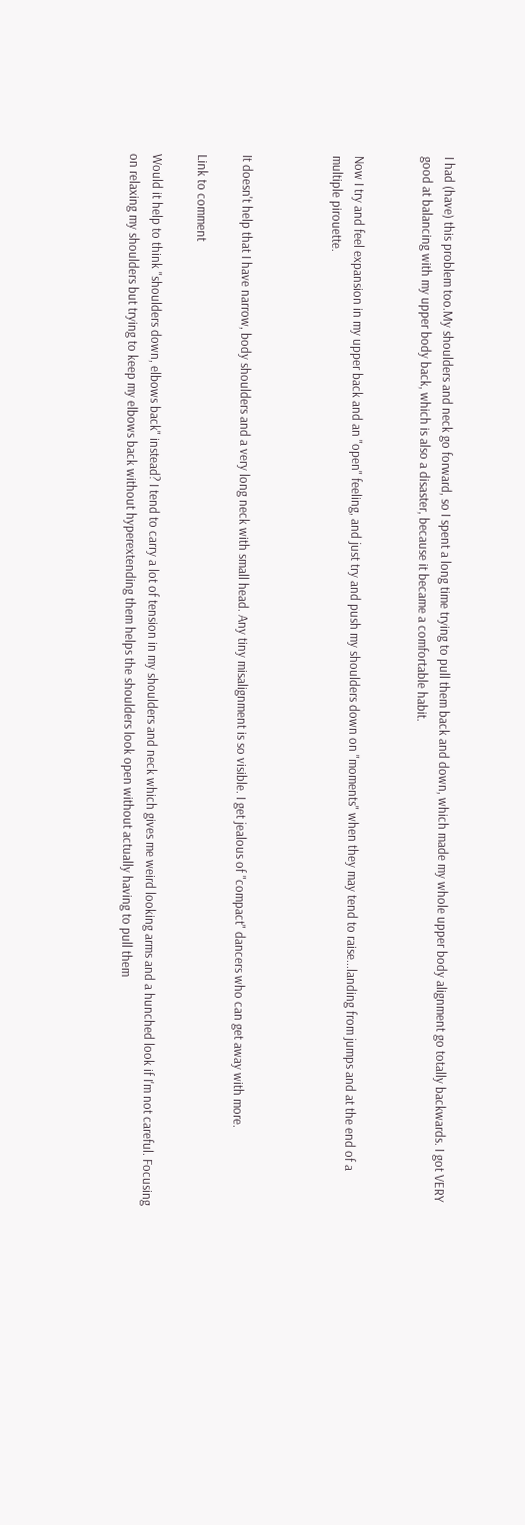I had (have) this problem too.My shoulders and neck go forward, so I spent a long time trying to pull them back and down, which made my whole upper body alignment go totally backwards. I got VERY good at balancing with my upper body back, which is also a disaster, because it became a comfortable habit.


Now I try and feel expansion in my upper back and an "open" feeling, and just try and push my shoulders down on "moments" when they may tend to raise...landing from jumps and at the end of a multiple pirouette.



It doesn't help that I have narrow, body shoulders and a very long neck with small head. Any tiny misalignment is so visible. I get jealous of "compact" dancers who can get away with more.

Link to comment

Would it help to think "shoulders down, elbows back" instead? I tend to carry a lot of tension in my shoulders and neck which gives me weird looking arms and a hunched look if I'm not careful. Focusing on relaxing my shoulders but trying to keep my elbows back without hyperextending them helps the shoulders look open without actually having to pull them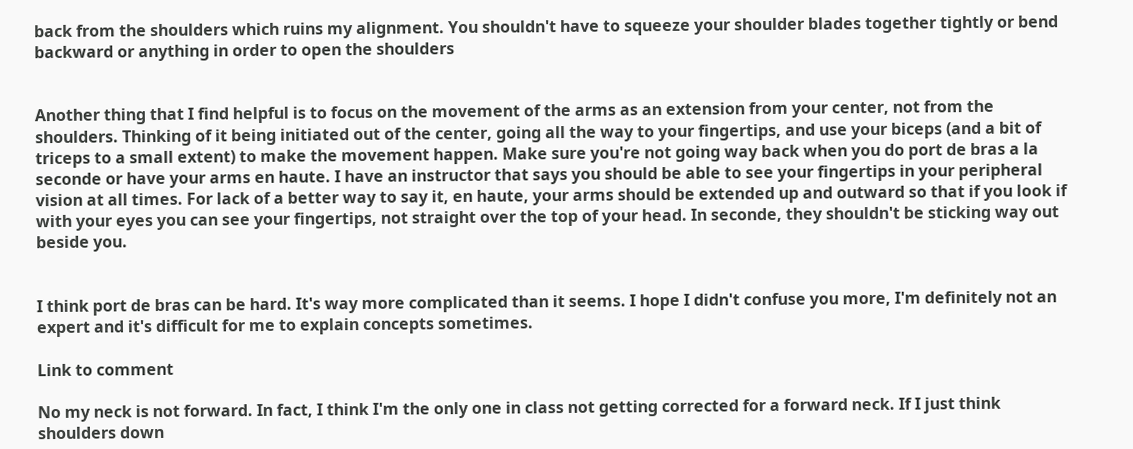back from the shoulders which ruins my alignment. You shouldn't have to squeeze your shoulder blades together tightly or bend backward or anything in order to open the shoulders


Another thing that I find helpful is to focus on the movement of the arms as an extension from your center, not from the shoulders. Thinking of it being initiated out of the center, going all the way to your fingertips, and use your biceps (and a bit of triceps to a small extent) to make the movement happen. Make sure you're not going way back when you do port de bras a la seconde or have your arms en haute. I have an instructor that says you should be able to see your fingertips in your peripheral vision at all times. For lack of a better way to say it, en haute, your arms should be extended up and outward so that if you look if with your eyes you can see your fingertips, not straight over the top of your head. In seconde, they shouldn't be sticking way out beside you.


I think port de bras can be hard. It's way more complicated than it seems. I hope I didn't confuse you more, I'm definitely not an expert and it's difficult for me to explain concepts sometimes.

Link to comment

No my neck is not forward. In fact, I think I'm the only one in class not getting corrected for a forward neck. If I just think shoulders down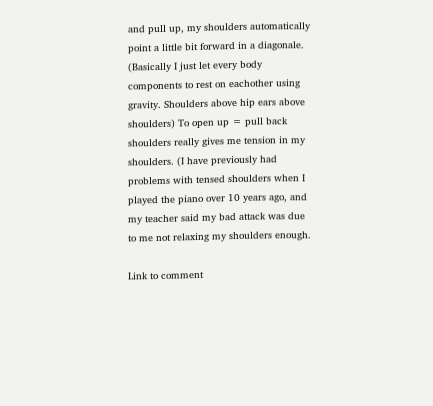and pull up, my shoulders automatically point a little bit forward in a diagonale. (Basically I just let every body components to rest on eachother using gravity. Shoulders above hip ears above shoulders) To open up = pull back shoulders really gives me tension in my shoulders. (I have previously had problems with tensed shoulders when I played the piano over 10 years ago, and my teacher said my bad attack was due to me not relaxing my shoulders enough.

Link to comment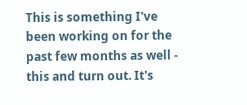This is something I've been working on for the past few months as well - this and turn out. It's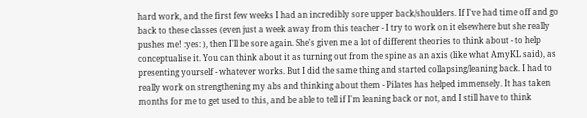hard work, and the first few weeks I had an incredibly sore upper back/shoulders. If I've had time off and go back to these classes (even just a week away from this teacher - I try to work on it elsewhere but she really pushes me! :yes: ), then I'll be sore again. She's given me a lot of different theories to think about - to help conceptualise it. You can think about it as turning out from the spine as an axis (like what AmyKL said), as presenting yourself - whatever works. But I did the same thing and started collapsing/leaning back. I had to really work on strengthening my abs and thinking about them - Pilates has helped immensely. It has taken months for me to get used to this, and be able to tell if I'm leaning back or not, and I still have to think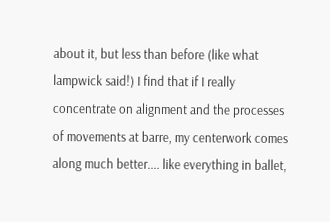about it, but less than before (like what lampwick said!) I find that if I really concentrate on alignment and the processes of movements at barre, my centerwork comes along much better.... like everything in ballet,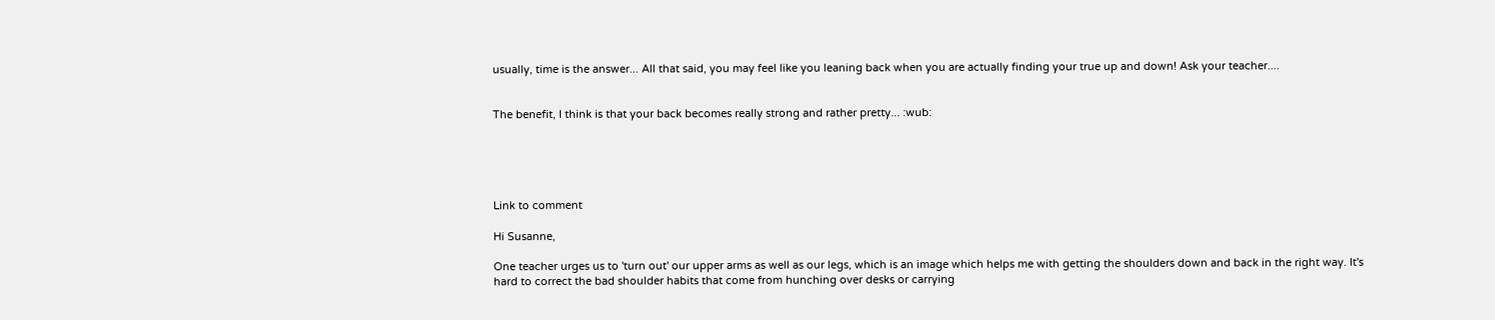usually, time is the answer... All that said, you may feel like you leaning back when you are actually finding your true up and down! Ask your teacher....


The benefit, I think is that your back becomes really strong and rather pretty... :wub:





Link to comment

Hi Susanne,

One teacher urges us to 'turn out' our upper arms as well as our legs, which is an image which helps me with getting the shoulders down and back in the right way. It's hard to correct the bad shoulder habits that come from hunching over desks or carrying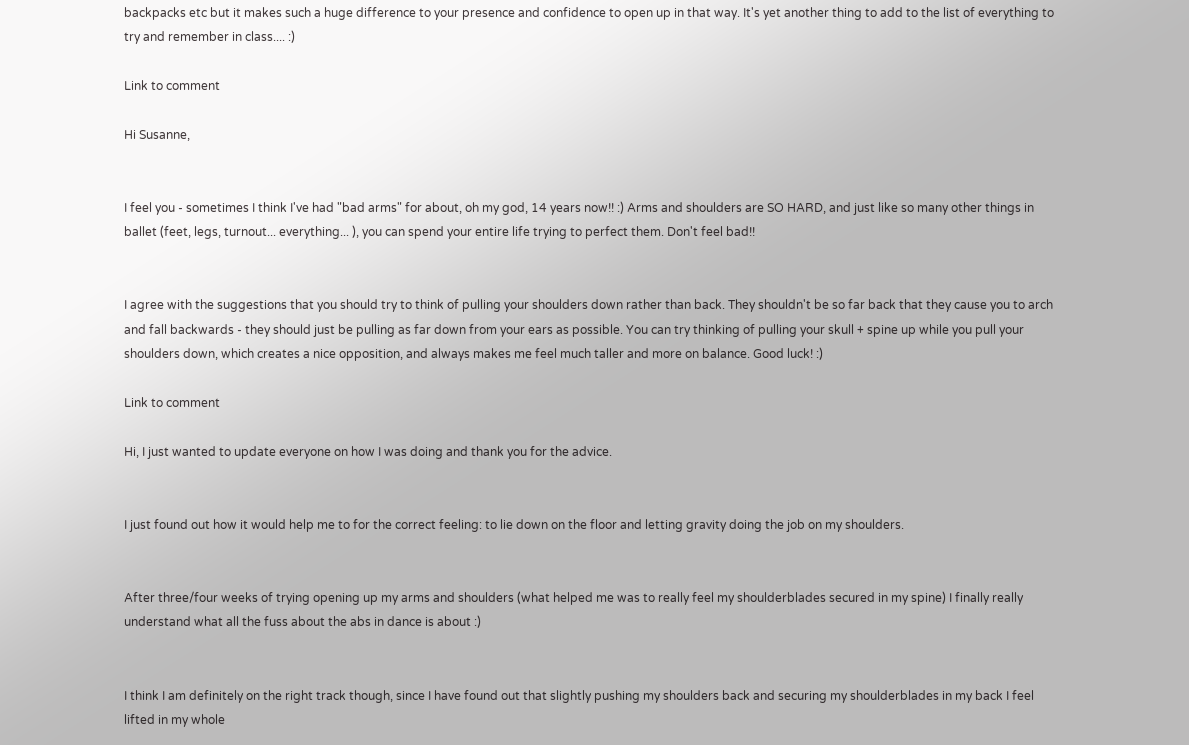backpacks etc but it makes such a huge difference to your presence and confidence to open up in that way. It's yet another thing to add to the list of everything to try and remember in class.... :)

Link to comment

Hi Susanne,


I feel you - sometimes I think I've had "bad arms" for about, oh my god, 14 years now!! :) Arms and shoulders are SO HARD, and just like so many other things in ballet (feet, legs, turnout... everything... ), you can spend your entire life trying to perfect them. Don't feel bad!!


I agree with the suggestions that you should try to think of pulling your shoulders down rather than back. They shouldn't be so far back that they cause you to arch and fall backwards - they should just be pulling as far down from your ears as possible. You can try thinking of pulling your skull + spine up while you pull your shoulders down, which creates a nice opposition, and always makes me feel much taller and more on balance. Good luck! :)

Link to comment

Hi, I just wanted to update everyone on how I was doing and thank you for the advice.


I just found out how it would help me to for the correct feeling: to lie down on the floor and letting gravity doing the job on my shoulders.


After three/four weeks of trying opening up my arms and shoulders (what helped me was to really feel my shoulderblades secured in my spine) I finally really understand what all the fuss about the abs in dance is about :)


I think I am definitely on the right track though, since I have found out that slightly pushing my shoulders back and securing my shoulderblades in my back I feel lifted in my whole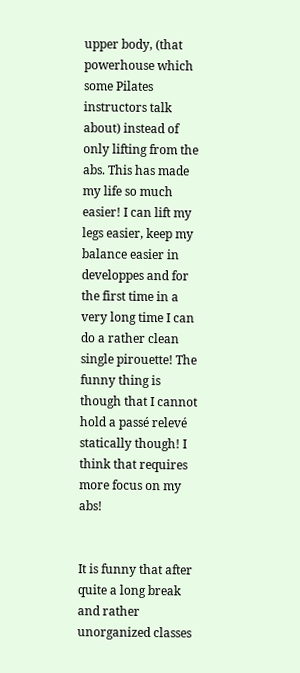upper body, (that powerhouse which some Pilates instructors talk about) instead of only lifting from the abs. This has made my life so much easier! I can lift my legs easier, keep my balance easier in developpes and for the first time in a very long time I can do a rather clean single pirouette! The funny thing is though that I cannot hold a passé relevé statically though! I think that requires more focus on my abs!


It is funny that after quite a long break and rather unorganized classes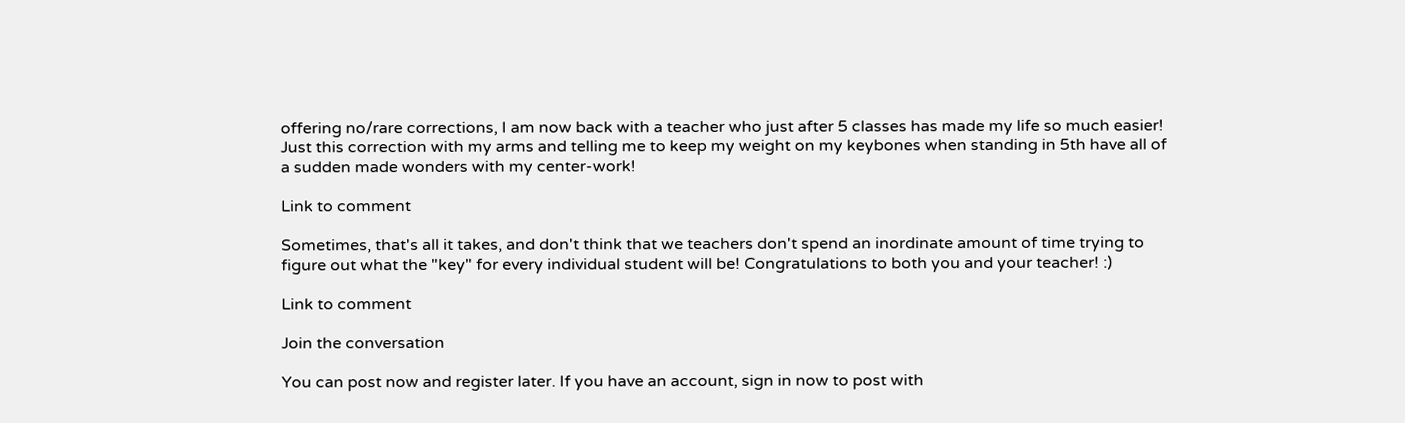offering no/rare corrections, I am now back with a teacher who just after 5 classes has made my life so much easier! Just this correction with my arms and telling me to keep my weight on my keybones when standing in 5th have all of a sudden made wonders with my center-work!

Link to comment

Sometimes, that's all it takes, and don't think that we teachers don't spend an inordinate amount of time trying to figure out what the "key" for every individual student will be! Congratulations to both you and your teacher! :)

Link to comment

Join the conversation

You can post now and register later. If you have an account, sign in now to post with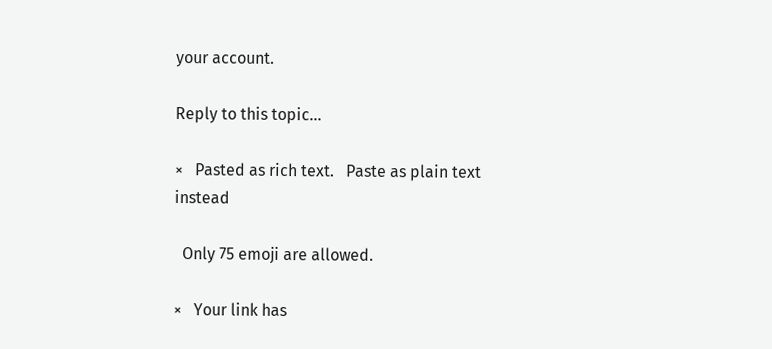your account.

Reply to this topic...

×   Pasted as rich text.   Paste as plain text instead

  Only 75 emoji are allowed.

×   Your link has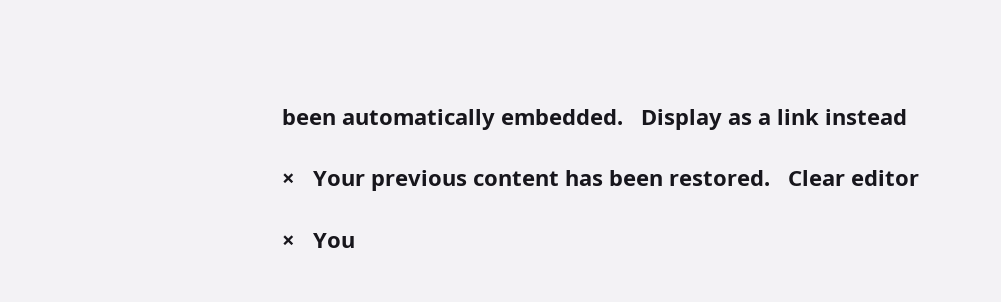been automatically embedded.   Display as a link instead

×   Your previous content has been restored.   Clear editor

×   You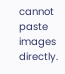cannot paste images directly.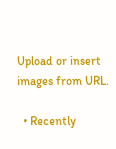Upload or insert images from URL.

  • Recently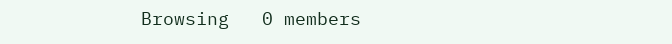Browsing   0 members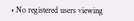• No registered users viewing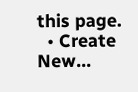this page.
  • Create New...